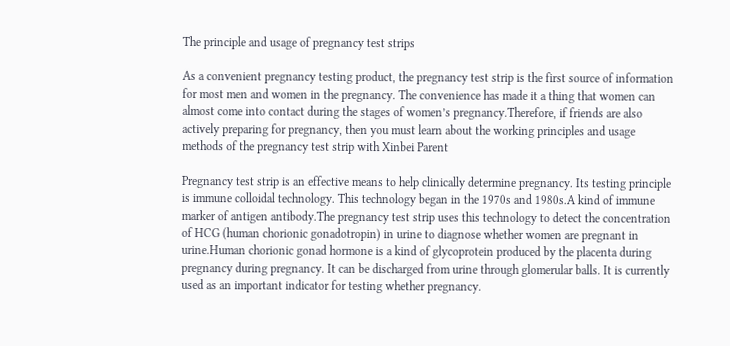The principle and usage of pregnancy test strips

As a convenient pregnancy testing product, the pregnancy test strip is the first source of information for most men and women in the pregnancy. The convenience has made it a thing that women can almost come into contact during the stages of women’s pregnancy.Therefore, if friends are also actively preparing for pregnancy, then you must learn about the working principles and usage methods of the pregnancy test strip with Xinbei Parent

Pregnancy test strip is an effective means to help clinically determine pregnancy. Its testing principle is immune colloidal technology. This technology began in the 1970s and 1980s.A kind of immune marker of antigen antibody.The pregnancy test strip uses this technology to detect the concentration of HCG (human chorionic gonadotropin) in urine to diagnose whether women are pregnant in urine.Human chorionic gonad hormone is a kind of glycoprotein produced by the placenta during pregnancy during pregnancy. It can be discharged from urine through glomerular balls. It is currently used as an important indicator for testing whether pregnancy.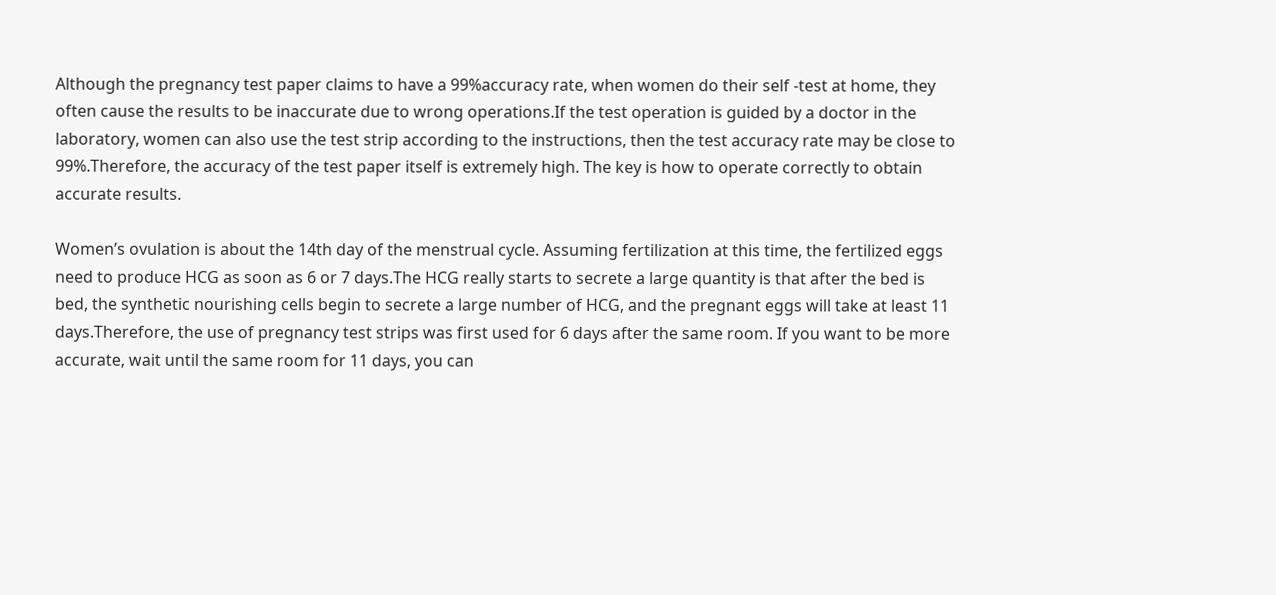Although the pregnancy test paper claims to have a 99%accuracy rate, when women do their self -test at home, they often cause the results to be inaccurate due to wrong operations.If the test operation is guided by a doctor in the laboratory, women can also use the test strip according to the instructions, then the test accuracy rate may be close to 99%.Therefore, the accuracy of the test paper itself is extremely high. The key is how to operate correctly to obtain accurate results.

Women’s ovulation is about the 14th day of the menstrual cycle. Assuming fertilization at this time, the fertilized eggs need to produce HCG as soon as 6 or 7 days.The HCG really starts to secrete a large quantity is that after the bed is bed, the synthetic nourishing cells begin to secrete a large number of HCG, and the pregnant eggs will take at least 11 days.Therefore, the use of pregnancy test strips was first used for 6 days after the same room. If you want to be more accurate, wait until the same room for 11 days, you can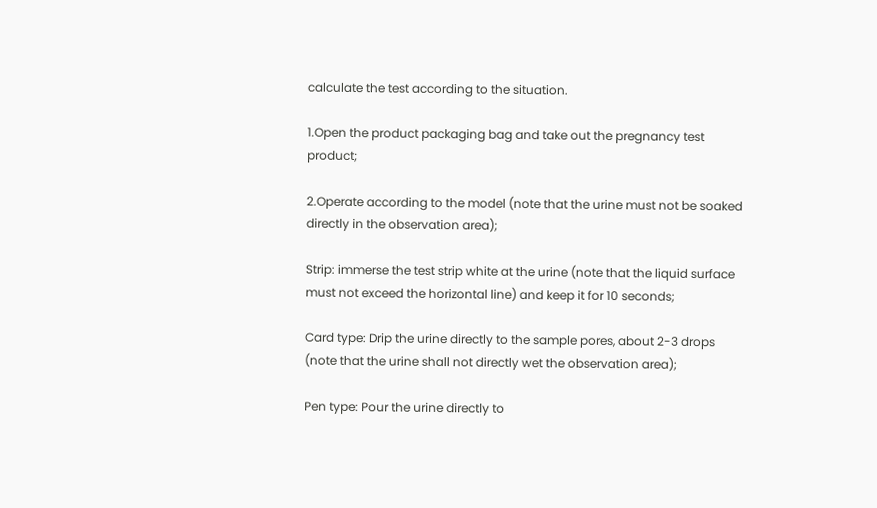calculate the test according to the situation.

1.Open the product packaging bag and take out the pregnancy test product;

2.Operate according to the model (note that the urine must not be soaked directly in the observation area);

Strip: immerse the test strip white at the urine (note that the liquid surface must not exceed the horizontal line) and keep it for 10 seconds;

Card type: Drip the urine directly to the sample pores, about 2-3 drops (note that the urine shall not directly wet the observation area);

Pen type: Pour the urine directly to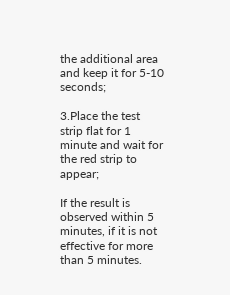the additional area and keep it for 5-10 seconds;

3.Place the test strip flat for 1 minute and wait for the red strip to appear;

If the result is observed within 5 minutes, if it is not effective for more than 5 minutes.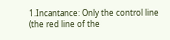1.Incantance: Only the control line (the red line of the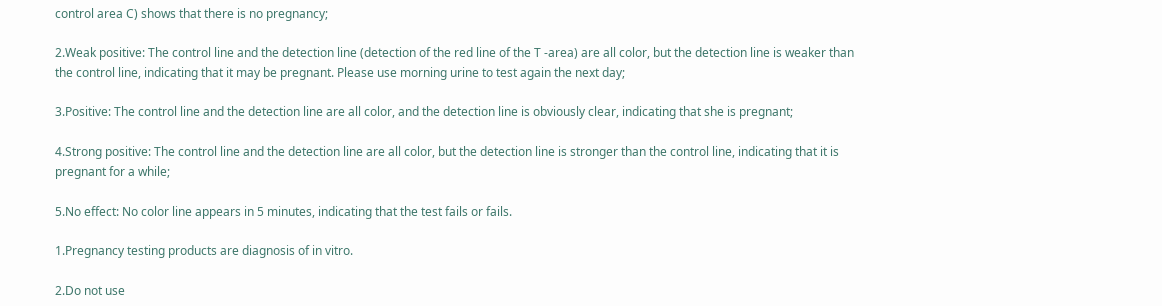control area C) shows that there is no pregnancy;

2.Weak positive: The control line and the detection line (detection of the red line of the T -area) are all color, but the detection line is weaker than the control line, indicating that it may be pregnant. Please use morning urine to test again the next day;

3.Positive: The control line and the detection line are all color, and the detection line is obviously clear, indicating that she is pregnant;

4.Strong positive: The control line and the detection line are all color, but the detection line is stronger than the control line, indicating that it is pregnant for a while;

5.No effect: No color line appears in 5 minutes, indicating that the test fails or fails.

1.Pregnancy testing products are diagnosis of in vitro.

2.Do not use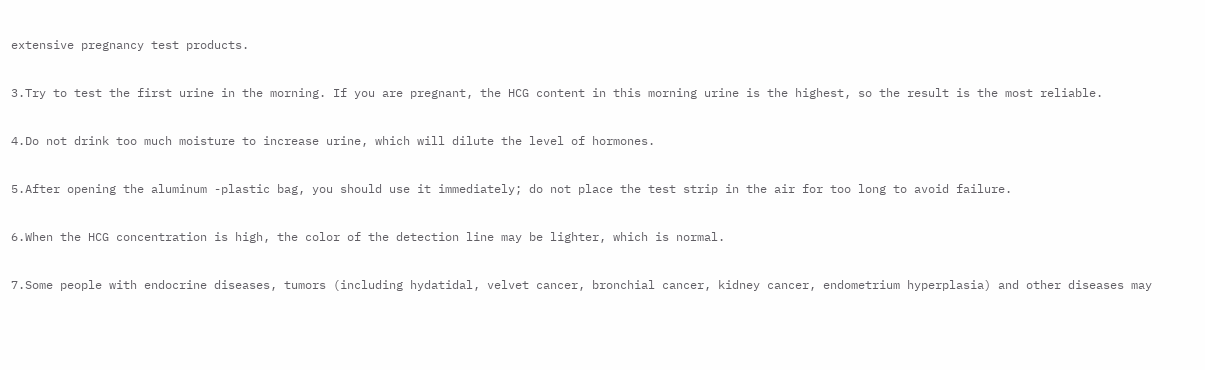extensive pregnancy test products.

3.Try to test the first urine in the morning. If you are pregnant, the HCG content in this morning urine is the highest, so the result is the most reliable.

4.Do not drink too much moisture to increase urine, which will dilute the level of hormones.

5.After opening the aluminum -plastic bag, you should use it immediately; do not place the test strip in the air for too long to avoid failure.

6.When the HCG concentration is high, the color of the detection line may be lighter, which is normal.

7.Some people with endocrine diseases, tumors (including hydatidal, velvet cancer, bronchial cancer, kidney cancer, endometrium hyperplasia) and other diseases may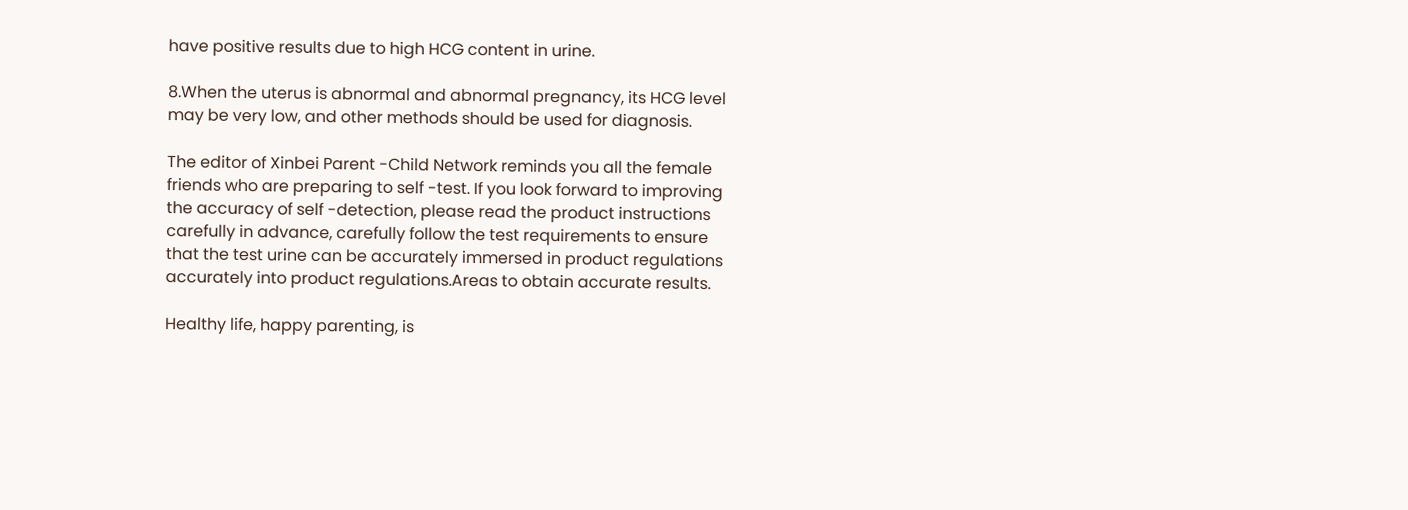have positive results due to high HCG content in urine.

8.When the uterus is abnormal and abnormal pregnancy, its HCG level may be very low, and other methods should be used for diagnosis.

The editor of Xinbei Parent -Child Network reminds you all the female friends who are preparing to self -test. If you look forward to improving the accuracy of self -detection, please read the product instructions carefully in advance, carefully follow the test requirements to ensure that the test urine can be accurately immersed in product regulations accurately into product regulations.Areas to obtain accurate results.

Healthy life, happy parenting, is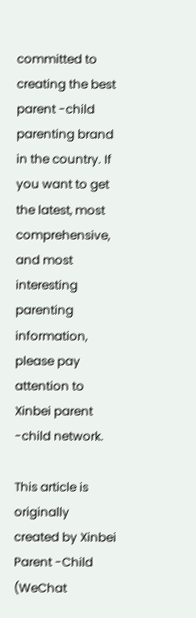committed to creating the best parent -child parenting brand in the country. If you want to get the latest, most comprehensive, and most interesting parenting information, please pay attention to Xinbei parent -child network.

This article is originally created by Xinbei Parent -Child (WeChat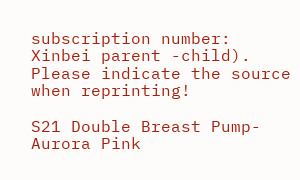subscription number: Xinbei parent -child). Please indicate the source when reprinting!

S21 Double Breast Pump-Aurora Pink